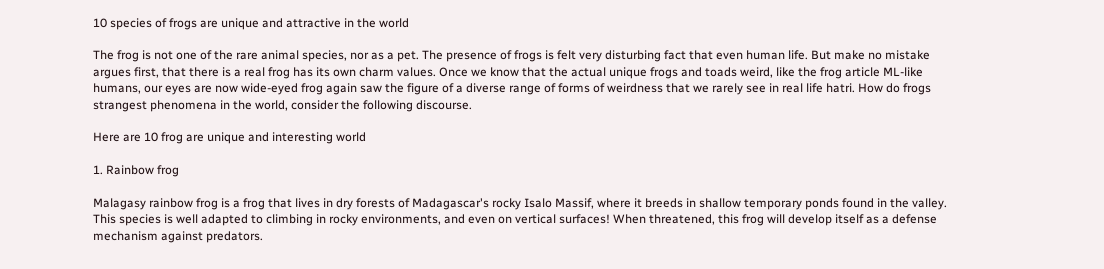10 species of frogs are unique and attractive in the world

The frog is not one of the rare animal species, nor as a pet. The presence of frogs is felt very disturbing fact that even human life. But make no mistake argues first, that there is a real frog has its own charm values. Once we know that the actual unique frogs and toads weird, like the frog article ML-like humans, our eyes are now wide-eyed frog again saw the figure of a diverse range of forms of weirdness that we rarely see in real life hatri. How do frogs strangest phenomena in the world, consider the following discourse.

Here are 10 frog are unique and interesting world

1. Rainbow frog

Malagasy rainbow frog is a frog that lives in dry forests of Madagascar's rocky Isalo Massif, where it breeds in shallow temporary ponds found in the valley. This species is well adapted to climbing in rocky environments, and even on vertical surfaces! When threatened, this frog will develop itself as a defense mechanism against predators.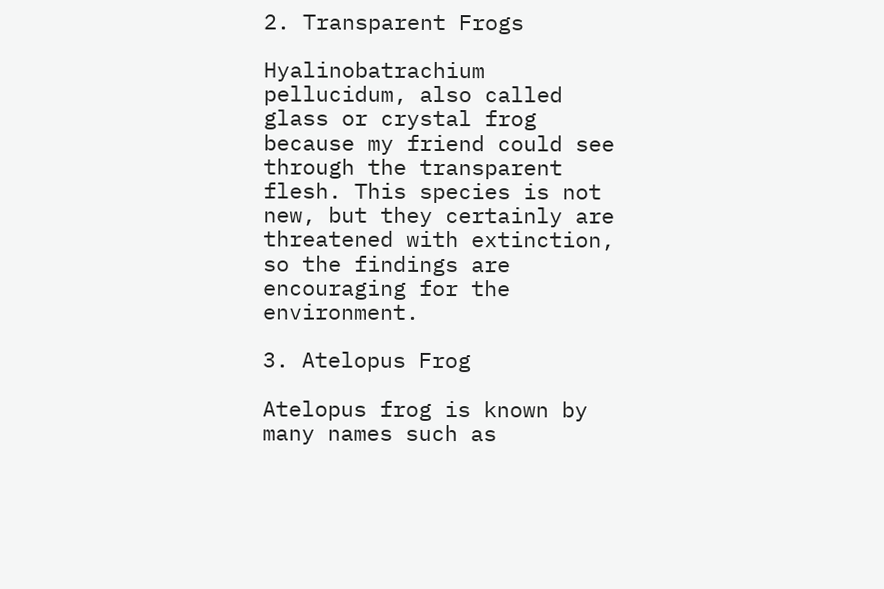2. Transparent Frogs

Hyalinobatrachium pellucidum, also called glass or crystal frog because my friend could see through the transparent flesh. This species is not new, but they certainly are threatened with extinction, so the findings are encouraging for the environment.

3. Atelopus Frog

Atelopus frog is known by many names such as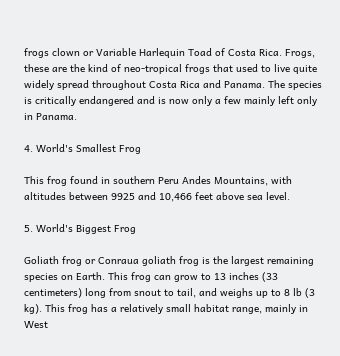frogs clown or Variable Harlequin Toad of Costa Rica. Frogs, these are the kind of neo-tropical frogs that used to live quite widely spread throughout Costa Rica and Panama. The species is critically endangered and is now only a few mainly left only in Panama.

4. World's Smallest Frog

This frog found in southern Peru Andes Mountains, with altitudes between 9925 and 10,466 feet above sea level.

5. World's Biggest Frog

Goliath frog or Conraua goliath frog is the largest remaining species on Earth. This frog can grow to 13 inches (33 centimeters) long from snout to tail, and weighs up to 8 lb (3 kg). This frog has a relatively small habitat range, mainly in West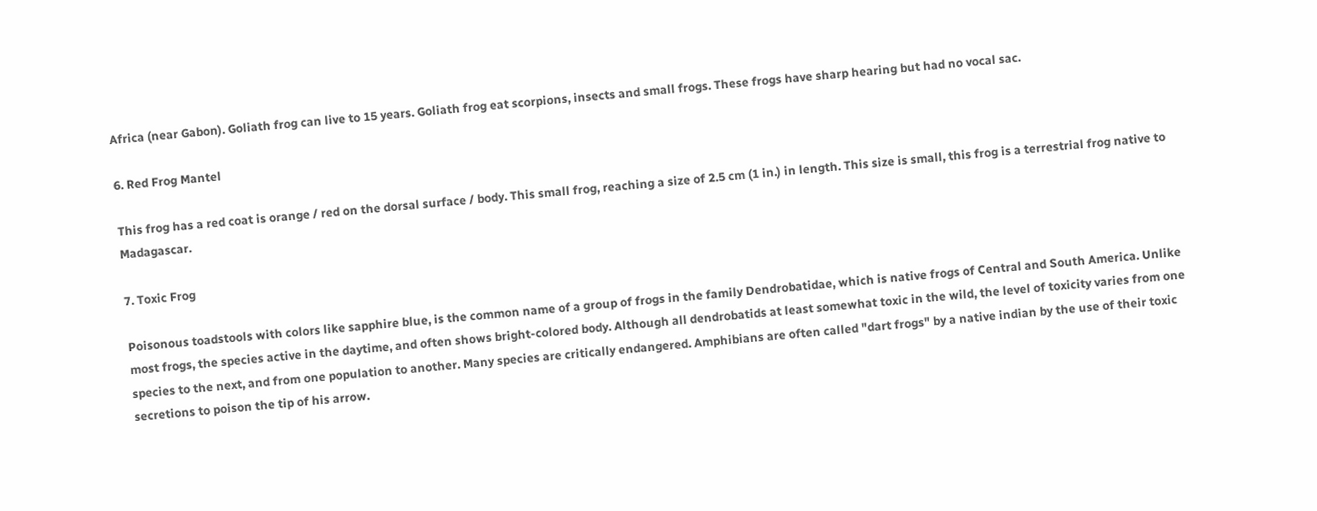Africa (near Gabon). Goliath frog can live to 15 years. Goliath frog eat scorpions, insects and small frogs. These frogs have sharp hearing but had no vocal sac.

6. Red Frog Mantel

This frog has a red coat is orange / red on the dorsal surface / body. This small frog, reaching a size of 2.5 cm (1 in.) in length. This size is small, this frog is a terrestrial frog native to Madagascar.

7. Toxic Frog

Poisonous toadstools with colors like sapphire blue, is the common name of a group of frogs in the family Dendrobatidae, which is native frogs of Central and South America. Unlike most frogs, the species active in the daytime, and often shows bright-colored body. Although all dendrobatids at least somewhat toxic in the wild, the level of toxicity varies from one species to the next, and from one population to another. Many species are critically endangered. Amphibians are often called "dart frogs" by a native indian by the use of their toxic secretions to poison the tip of his arrow.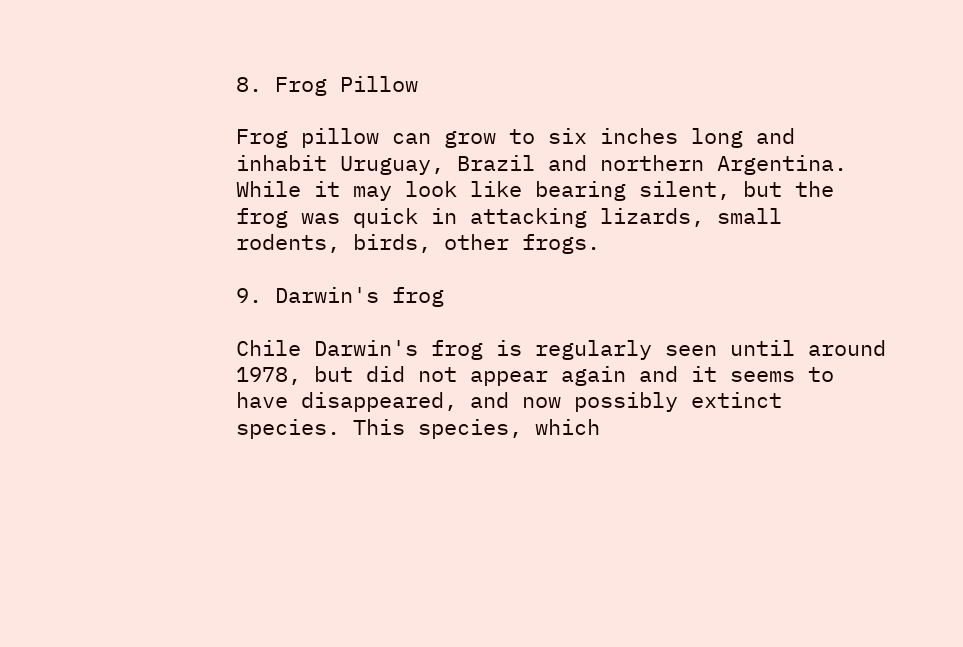8. Frog Pillow

Frog pillow can grow to six inches long and inhabit Uruguay, Brazil and northern Argentina. While it may look like bearing silent, but the frog was quick in attacking lizards, small rodents, birds, other frogs.

9. Darwin's frog

Chile Darwin's frog is regularly seen until around 1978, but did not appear again and it seems to have disappeared, and now possibly extinct species. This species, which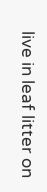live in leaf litter on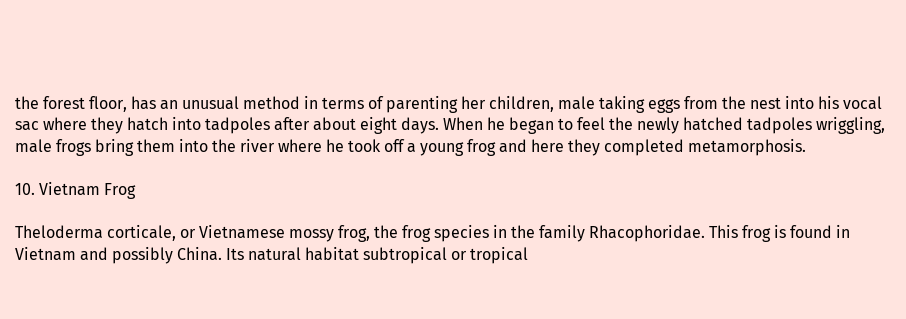the forest floor, has an unusual method in terms of parenting her children, male taking eggs from the nest into his vocal sac where they hatch into tadpoles after about eight days. When he began to feel the newly hatched tadpoles wriggling, male frogs bring them into the river where he took off a young frog and here they completed metamorphosis.

10. Vietnam Frog

Theloderma corticale, or Vietnamese mossy frog, the frog species in the family Rhacophoridae. This frog is found in Vietnam and possibly China. Its natural habitat subtropical or tropical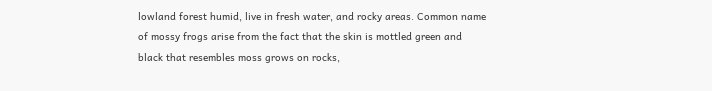lowland forest humid, live in fresh water, and rocky areas. Common name of mossy frogs arise from the fact that the skin is mottled green and black that resembles moss grows on rocks,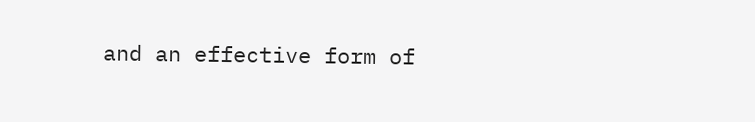and an effective form of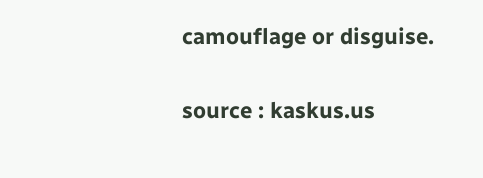camouflage or disguise.

source : kaskus.us